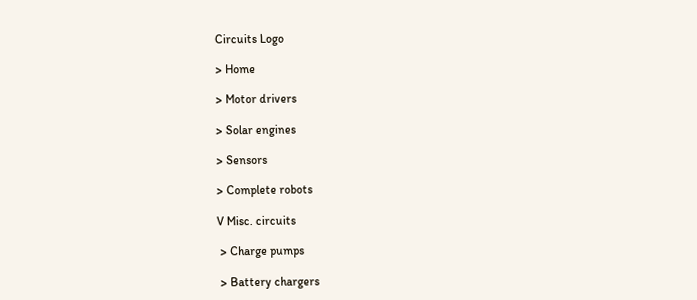Circuits Logo

> Home

> Motor drivers

> Solar engines

> Sensors

> Complete robots

V Misc. circuits

 > Charge pumps

 > Battery chargers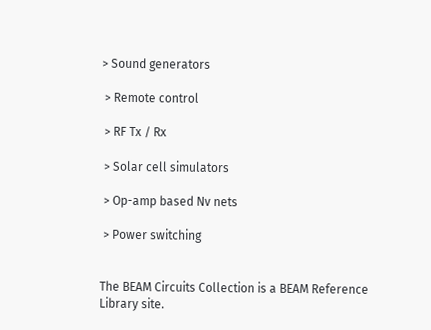> Sound generators

 > Remote control

 > RF Tx / Rx

 > Solar cell simulators

 > Op-amp based Nv nets

 > Power switching


The BEAM Circuits Collection is a BEAM Reference Library site.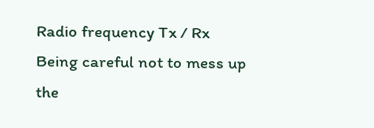Radio frequency Tx / Rx
Being careful not to mess up the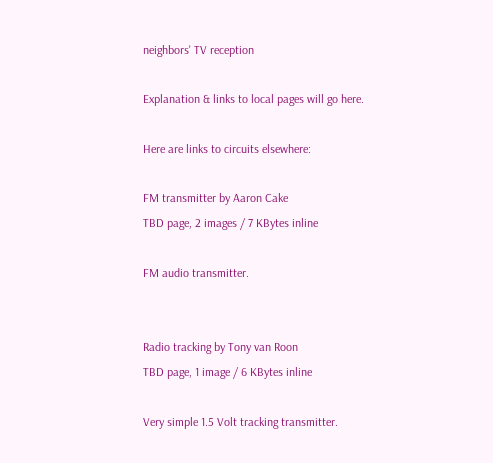neighbors' TV reception

Explanation & links to local pages will go here.

Here are links to circuits elsewhere:

FM transmitter by Aaron Cake
TBD page, 2 images / 7 KBytes inline

FM audio transmitter.


Radio tracking by Tony van Roon
TBD page, 1 image / 6 KBytes inline

Very simple 1.5 Volt tracking transmitter.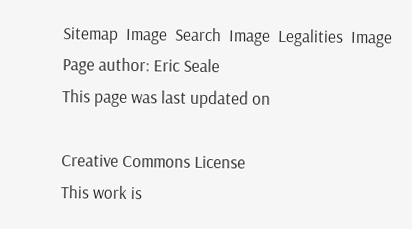Sitemap  Image  Search  Image  Legalities  Image
Page author: Eric Seale
This page was last updated on

Creative Commons License
This work is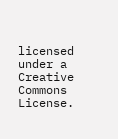licensed under a
Creative Commons License.